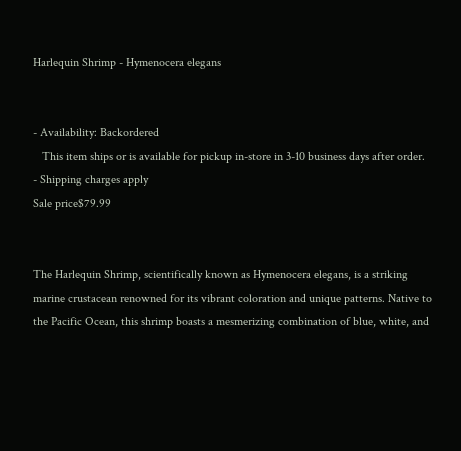Harlequin Shrimp - Hymenocera elegans


- Availability: Backordered
   This item ships or is available for pickup in-store in 3-10 business days after order.
- Shipping charges apply
Sale price$79.99


The Harlequin Shrimp, scientifically known as Hymenocera elegans, is a striking marine crustacean renowned for its vibrant coloration and unique patterns. Native to the Pacific Ocean, this shrimp boasts a mesmerizing combination of blue, white, and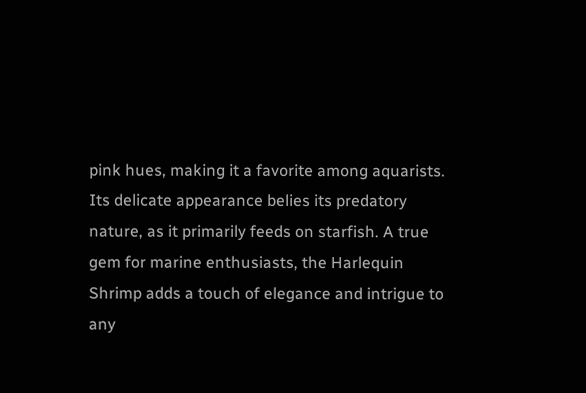pink hues, making it a favorite among aquarists. Its delicate appearance belies its predatory nature, as it primarily feeds on starfish. A true gem for marine enthusiasts, the Harlequin Shrimp adds a touch of elegance and intrigue to any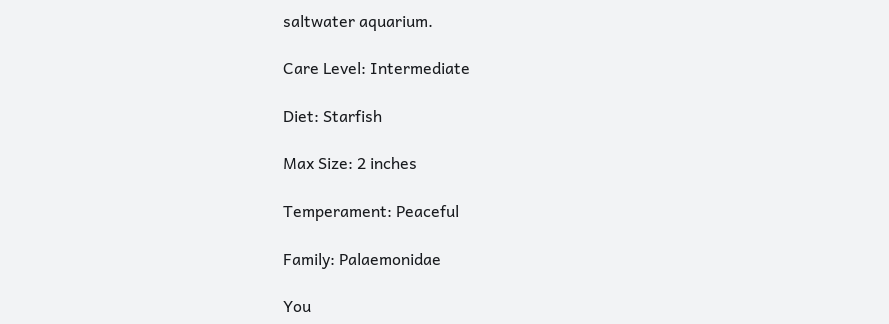saltwater aquarium.

Care Level: Intermediate

Diet: Starfish

Max Size: 2 inches

Temperament: Peaceful

Family: Palaemonidae

You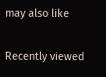may also like

Recently viewed